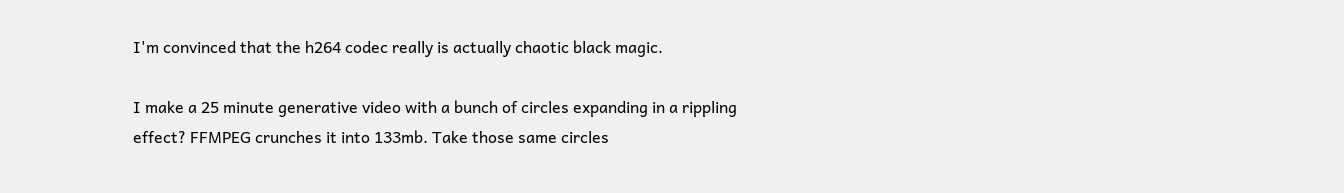I'm convinced that the h264 codec really is actually chaotic black magic.

I make a 25 minute generative video with a bunch of circles expanding in a rippling effect? FFMPEG crunches it into 133mb. Take those same circles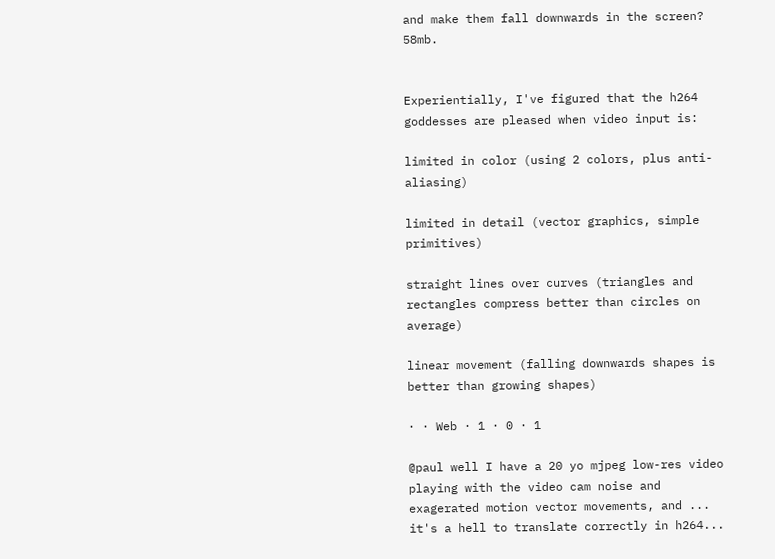and make them fall downwards in the screen? 58mb.


Experientially, I've figured that the h264 goddesses are pleased when video input is:

limited in color (using 2 colors, plus anti-aliasing)

limited in detail (vector graphics, simple primitives)

straight lines over curves (triangles and rectangles compress better than circles on average)

linear movement (falling downwards shapes is better than growing shapes)

· · Web · 1 · 0 · 1

@paul well I have a 20 yo mjpeg low-res video playing with the video cam noise and exagerated motion vector movements, and ... it's a hell to translate correctly in h264...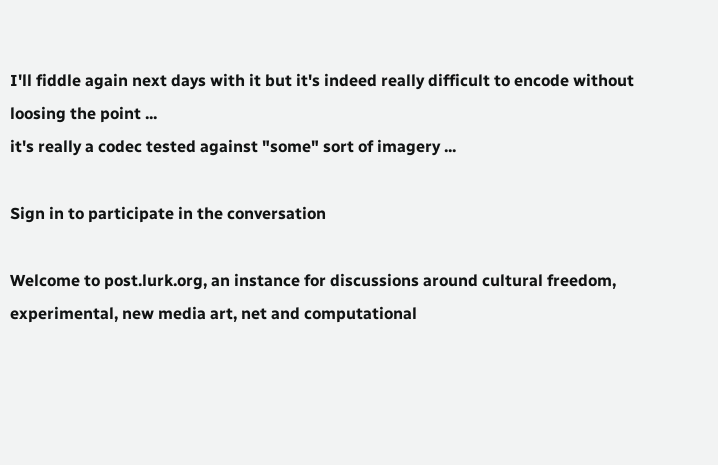I'll fiddle again next days with it but it's indeed really difficult to encode without loosing the point ...
it's really a codec tested against "some" sort of imagery ...

Sign in to participate in the conversation

Welcome to post.lurk.org, an instance for discussions around cultural freedom, experimental, new media art, net and computational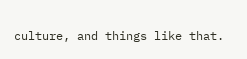culture, and things like that.